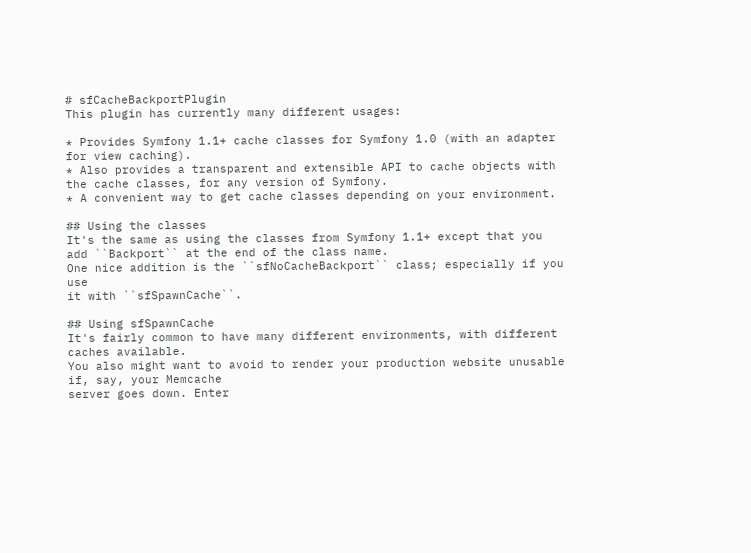# sfCacheBackportPlugin
This plugin has currently many different usages:

* Provides Symfony 1.1+ cache classes for Symfony 1.0 (with an adapter for view caching).
* Also provides a transparent and extensible API to cache objects with the cache classes, for any version of Symfony.
* A convenient way to get cache classes depending on your environment.

## Using the classes
It's the same as using the classes from Symfony 1.1+ except that you
add ``Backport`` at the end of the class name.
One nice addition is the ``sfNoCacheBackport`` class; especially if you use
it with ``sfSpawnCache``.

## Using sfSpawnCache
It's fairly common to have many different environments, with different caches available.
You also might want to avoid to render your production website unusable if, say, your Memcache
server goes down. Enter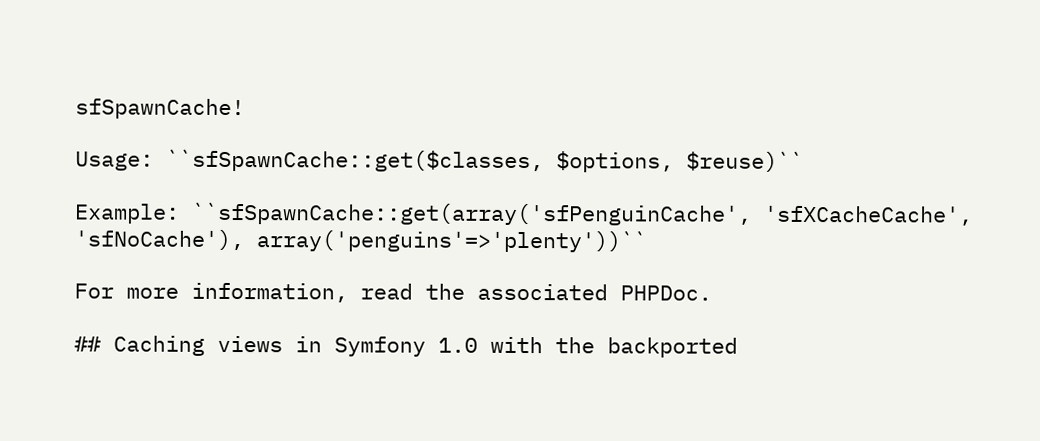sfSpawnCache!

Usage: ``sfSpawnCache::get($classes, $options, $reuse)``

Example: ``sfSpawnCache::get(array('sfPenguinCache', 'sfXCacheCache', 'sfNoCache'), array('penguins'=>'plenty'))``

For more information, read the associated PHPDoc.

## Caching views in Symfony 1.0 with the backported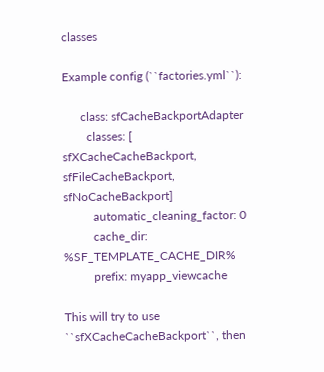classes

Example config (``factories.yml``):

      class: sfCacheBackportAdapter
        classes: [ sfXCacheCacheBackport, sfFileCacheBackport, sfNoCacheBackport]
          automatic_cleaning_factor: 0
          cache_dir:  %SF_TEMPLATE_CACHE_DIR%
          prefix: myapp_viewcache

This will try to use ``sfXCacheCacheBackport``, then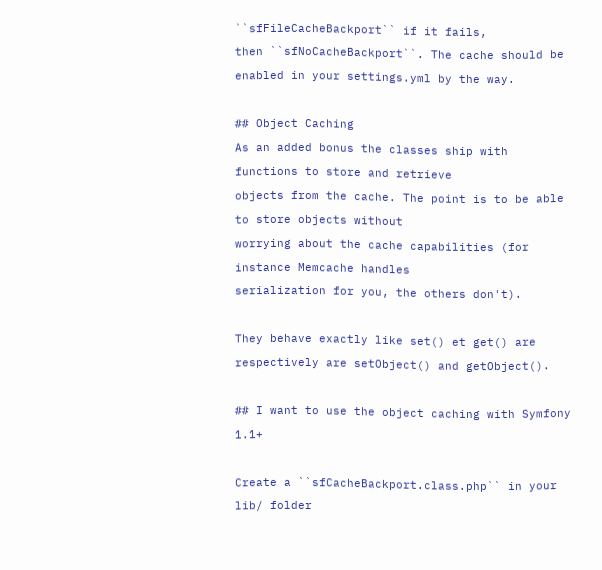``sfFileCacheBackport`` if it fails,
then ``sfNoCacheBackport``. The cache should be enabled in your settings.yml by the way.

## Object Caching
As an added bonus the classes ship with functions to store and retrieve
objects from the cache. The point is to be able to store objects without
worrying about the cache capabilities (for instance Memcache handles
serialization for you, the others don't).

They behave exactly like set() et get() are respectively are setObject() and getObject().

## I want to use the object caching with Symfony 1.1+

Create a ``sfCacheBackport.class.php`` in your lib/ folder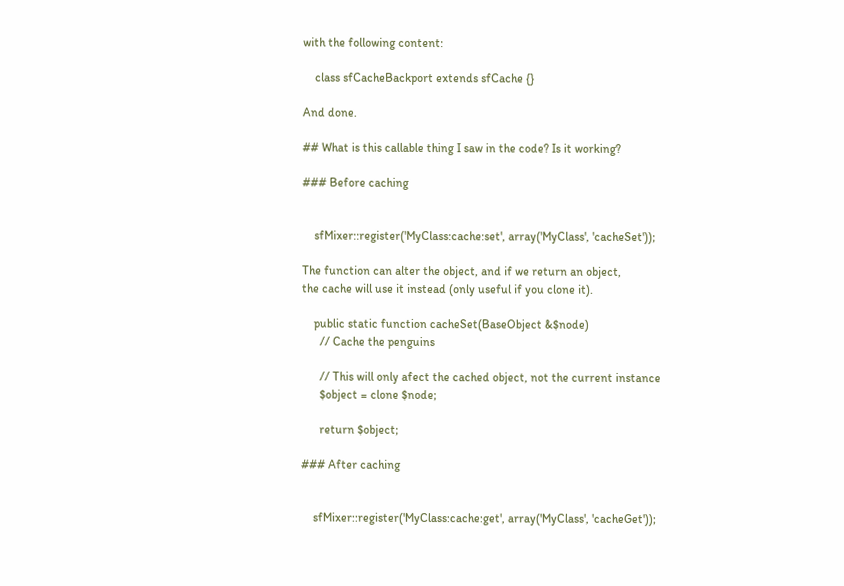with the following content:

    class sfCacheBackport extends sfCache {}

And done.

## What is this callable thing I saw in the code? Is it working?

### Before caching


    sfMixer::register('MyClass:cache:set', array('MyClass', 'cacheSet'));

The function can alter the object, and if we return an object,
the cache will use it instead (only useful if you clone it).

    public static function cacheSet(BaseObject &$node)
      // Cache the penguins

      // This will only afect the cached object, not the current instance
      $object = clone $node;

      return $object;

### After caching


    sfMixer::register('MyClass:cache:get', array('MyClass', 'cacheGet'));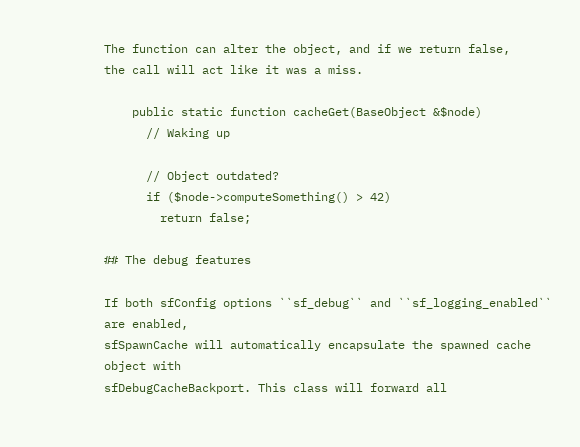The function can alter the object, and if we return false,
the call will act like it was a miss.

    public static function cacheGet(BaseObject &$node)
      // Waking up

      // Object outdated?
      if ($node->computeSomething() > 42)
        return false;

## The debug features

If both sfConfig options ``sf_debug`` and ``sf_logging_enabled`` are enabled,
sfSpawnCache will automatically encapsulate the spawned cache object with
sfDebugCacheBackport. This class will forward all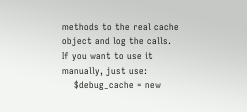methods to the real cache
object and log the calls.
If you want to use it manually, just use:
    $debug_cache = new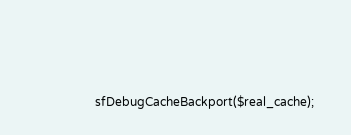sfDebugCacheBackport($real_cache);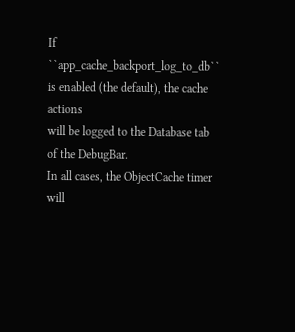If ``app_cache_backport_log_to_db`` is enabled (the default), the cache actions
will be logged to the Database tab of the DebugBar.
In all cases, the ObjectCache timer will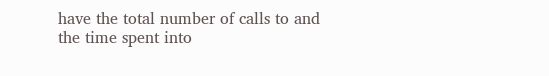have the total number of calls to and
the time spent into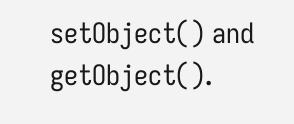setObject() and getObject().